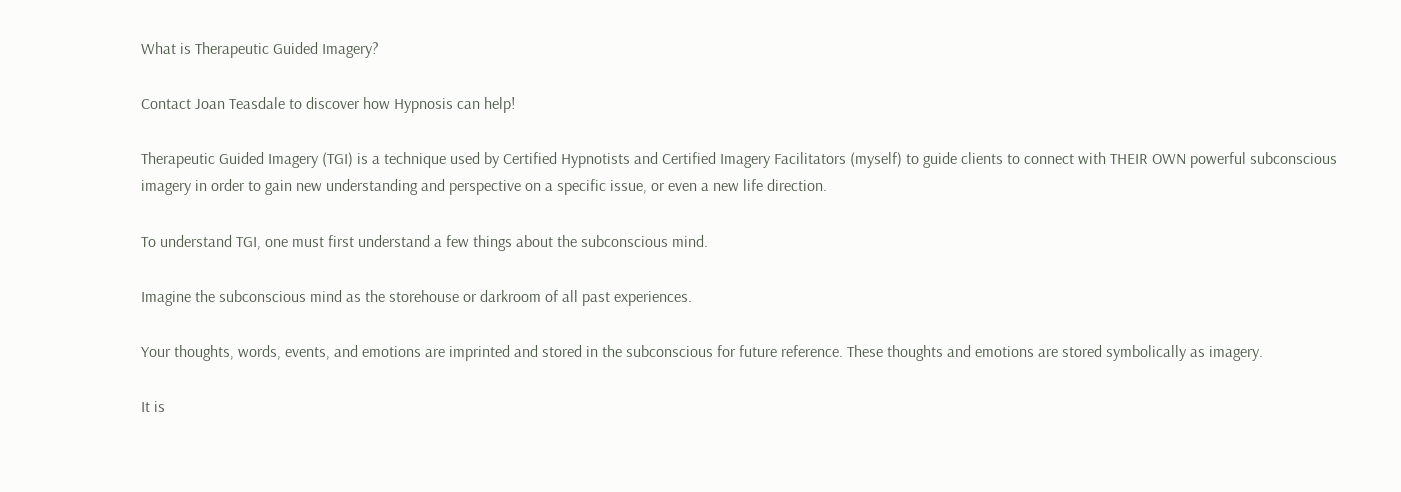What is Therapeutic Guided Imagery?

Contact Joan Teasdale to discover how Hypnosis can help!

Therapeutic Guided Imagery (TGI) is a technique used by Certified Hypnotists and Certified Imagery Facilitators (myself) to guide clients to connect with THEIR OWN powerful subconscious imagery in order to gain new understanding and perspective on a specific issue, or even a new life direction.

To understand TGI, one must first understand a few things about the subconscious mind.

Imagine the subconscious mind as the storehouse or darkroom of all past experiences.

Your thoughts, words, events, and emotions are imprinted and stored in the subconscious for future reference. These thoughts and emotions are stored symbolically as imagery.

It is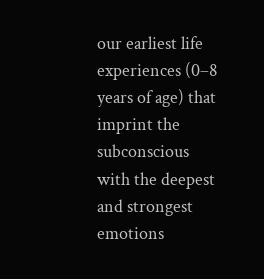our earliest life experiences (0–8 years of age) that imprint the subconscious with the deepest and strongest emotions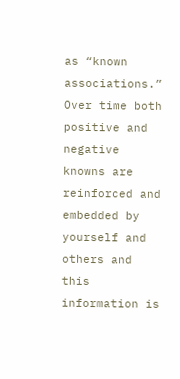as “known associations.”  Over time both positive and negative knowns are reinforced and embedded by yourself and others and this information is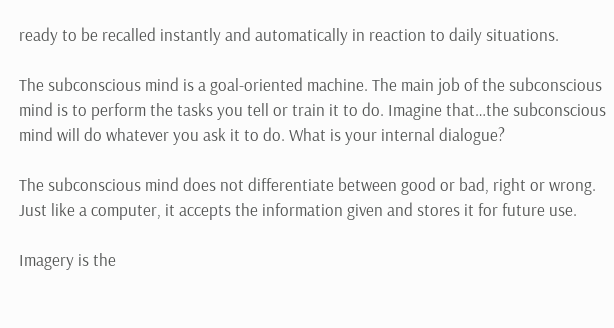ready to be recalled instantly and automatically in reaction to daily situations.

The subconscious mind is a goal-oriented machine. The main job of the subconscious mind is to perform the tasks you tell or train it to do. Imagine that…the subconscious mind will do whatever you ask it to do. What is your internal dialogue?

The subconscious mind does not differentiate between good or bad, right or wrong. Just like a computer, it accepts the information given and stores it for future use.

Imagery is the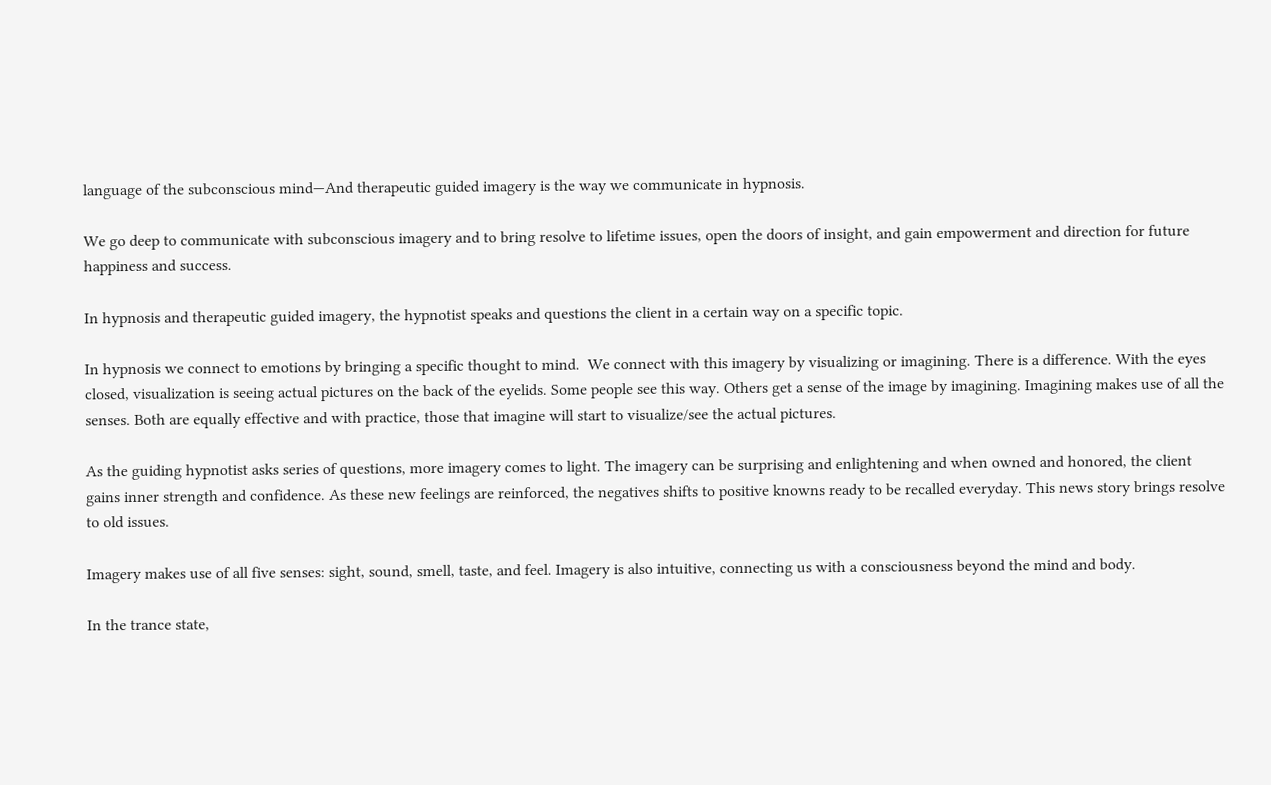language of the subconscious mind—And therapeutic guided imagery is the way we communicate in hypnosis.

We go deep to communicate with subconscious imagery and to bring resolve to lifetime issues, open the doors of insight, and gain empowerment and direction for future happiness and success.

In hypnosis and therapeutic guided imagery, the hypnotist speaks and questions the client in a certain way on a specific topic.

In hypnosis we connect to emotions by bringing a specific thought to mind.  We connect with this imagery by visualizing or imagining. There is a difference. With the eyes closed, visualization is seeing actual pictures on the back of the eyelids. Some people see this way. Others get a sense of the image by imagining. Imagining makes use of all the senses. Both are equally effective and with practice, those that imagine will start to visualize/see the actual pictures.

As the guiding hypnotist asks series of questions, more imagery comes to light. The imagery can be surprising and enlightening and when owned and honored, the client gains inner strength and confidence. As these new feelings are reinforced, the negatives shifts to positive knowns ready to be recalled everyday. This news story brings resolve to old issues.

Imagery makes use of all five senses: sight, sound, smell, taste, and feel. Imagery is also intuitive, connecting us with a consciousness beyond the mind and body.

In the trance state,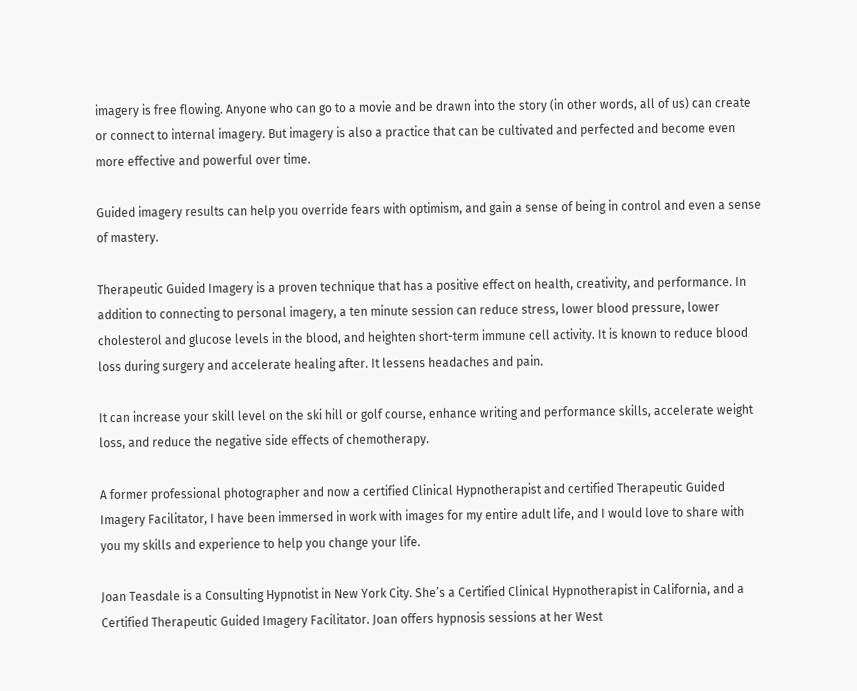imagery is free flowing. Anyone who can go to a movie and be drawn into the story (in other words, all of us) can create or connect to internal imagery. But imagery is also a practice that can be cultivated and perfected and become even more effective and powerful over time.

Guided imagery results can help you override fears with optimism, and gain a sense of being in control and even a sense of mastery.

Therapeutic Guided Imagery is a proven technique that has a positive effect on health, creativity, and performance. In addition to connecting to personal imagery, a ten minute session can reduce stress, lower blood pressure, lower cholesterol and glucose levels in the blood, and heighten short-term immune cell activity. It is known to reduce blood loss during surgery and accelerate healing after. It lessens headaches and pain.

It can increase your skill level on the ski hill or golf course, enhance writing and performance skills, accelerate weight loss, and reduce the negative side effects of chemotherapy.

A former professional photographer and now a certified Clinical Hypnotherapist and certified Therapeutic Guided Imagery Facilitator, I have been immersed in work with images for my entire adult life, and I would love to share with you my skills and experience to help you change your life.

Joan Teasdale is a Consulting Hypnotist in New York City. She’s a Certified Clinical Hypnotherapist in California, and a Certified Therapeutic Guided Imagery Facilitator. Joan offers hypnosis sessions at her West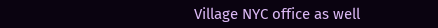Village NYC office as well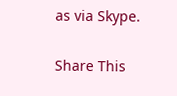as via Skype.

Share This